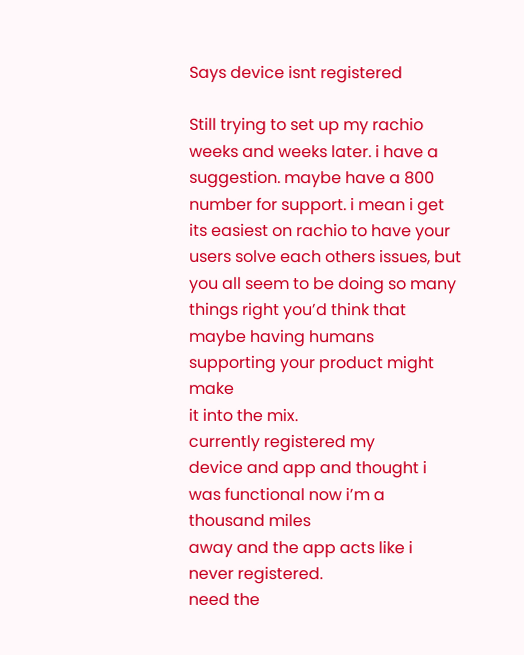Says device isnt registered

Still trying to set up my rachio weeks and weeks later. i have a suggestion. maybe have a 800 number for support. i mean i get its easiest on rachio to have your users solve each others issues, but you all seem to be doing so many things right you’d think that maybe having humans
supporting your product might make
it into the mix.
currently registered my
device and app and thought i was functional now i’m a thousand miles
away and the app acts like i never registered.
need the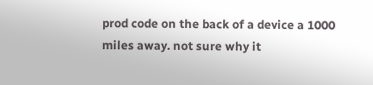prod code on the back of a device a 1000 miles away. not sure why it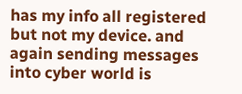has my info all registered but not my device. and again sending messages into cyber world is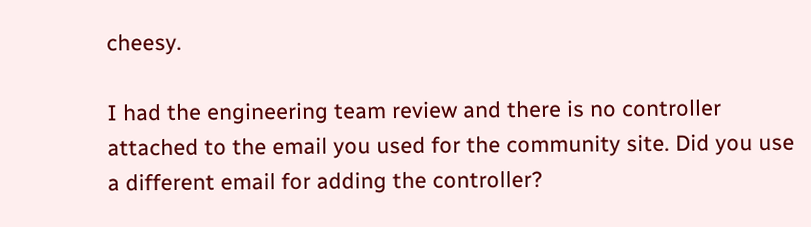cheesy.

I had the engineering team review and there is no controller attached to the email you used for the community site. Did you use a different email for adding the controller?